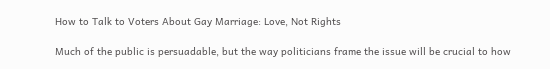How to Talk to Voters About Gay Marriage: Love, Not Rights

Much of the public is persuadable, but the way politicians frame the issue will be crucial to how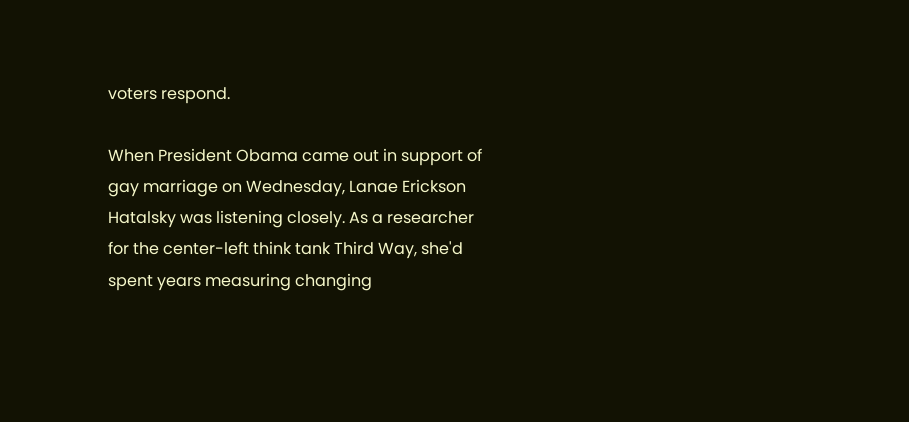voters respond.

When President Obama came out in support of gay marriage on Wednesday, Lanae Erickson Hatalsky was listening closely. As a researcher for the center-left think tank Third Way, she'd spent years measuring changing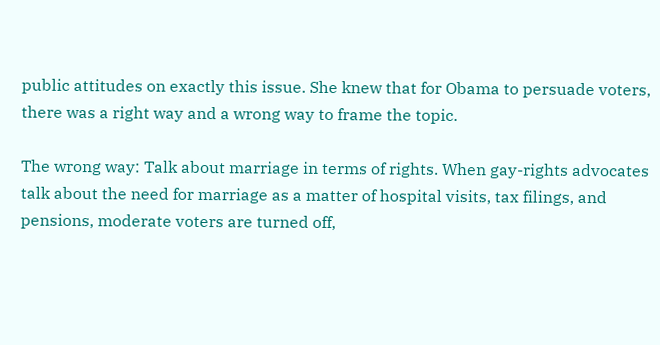public attitudes on exactly this issue. She knew that for Obama to persuade voters, there was a right way and a wrong way to frame the topic.

The wrong way: Talk about marriage in terms of rights. When gay-rights advocates talk about the need for marriage as a matter of hospital visits, tax filings, and pensions, moderate voters are turned off,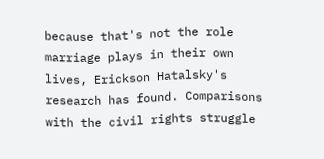because that's not the role marriage plays in their own lives, Erickson Hatalsky's research has found. Comparisons with the civil rights struggle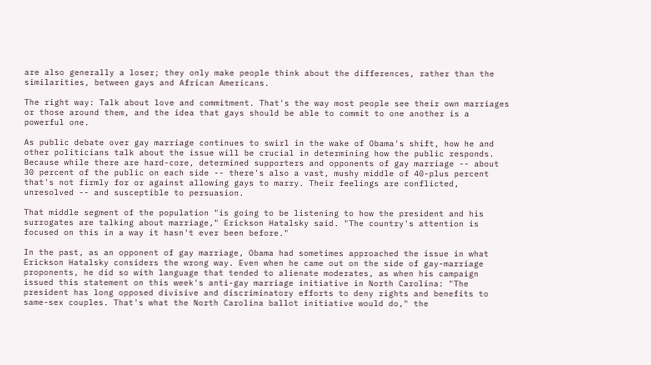are also generally a loser; they only make people think about the differences, rather than the similarities, between gays and African Americans.

The right way: Talk about love and commitment. That's the way most people see their own marriages or those around them, and the idea that gays should be able to commit to one another is a powerful one.

As public debate over gay marriage continues to swirl in the wake of Obama's shift, how he and other politicians talk about the issue will be crucial in determining how the public responds. Because while there are hard-core, determined supporters and opponents of gay marriage -- about 30 percent of the public on each side -- there's also a vast, mushy middle of 40-plus percent that's not firmly for or against allowing gays to marry. Their feelings are conflicted, unresolved -- and susceptible to persuasion.

That middle segment of the population "is going to be listening to how the president and his surrogates are talking about marriage," Erickson Hatalsky said. "The country's attention is focused on this in a way it hasn't ever been before."

In the past, as an opponent of gay marriage, Obama had sometimes approached the issue in what Erickson Hatalsky considers the wrong way. Even when he came out on the side of gay-marriage proponents, he did so with language that tended to alienate moderates, as when his campaign issued this statement on this week's anti-gay marriage initiative in North Carolina: "The president has long opposed divisive and discriminatory efforts to deny rights and benefits to same-sex couples. That's what the North Carolina ballot initiative would do," the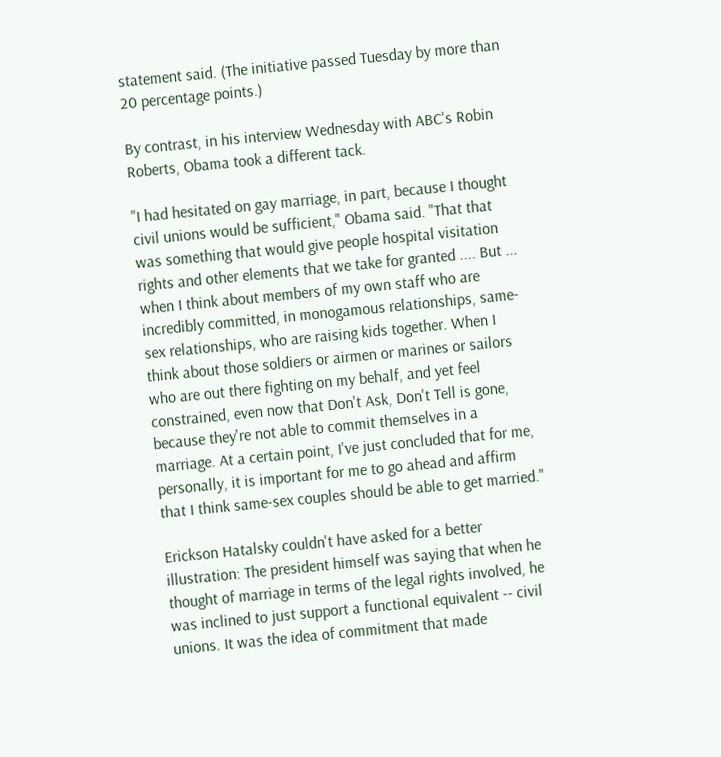statement said. (The initiative passed Tuesday by more than 20 percentage points.)

By contrast, in his interview Wednesday with ABC's Robin Roberts, Obama took a different tack.

"I had hesitated on gay marriage, in part, because I thought civil unions would be sufficient," Obama said. "That that was something that would give people hospital visitation rights and other elements that we take for granted .... But ... when I think about members of my own staff who are incredibly committed, in monogamous relationships, same-sex relationships, who are raising kids together. When I think about those soldiers or airmen or marines or sailors who are out there fighting on my behalf, and yet feel constrained, even now that Don't Ask, Don't Tell is gone, because they're not able to commit themselves in a marriage. At a certain point, I've just concluded that for me, personally, it is important for me to go ahead and affirm that I think same-sex couples should be able to get married."

Erickson Hatalsky couldn't have asked for a better illustration: The president himself was saying that when he thought of marriage in terms of the legal rights involved, he was inclined to just support a functional equivalent -- civil unions. It was the idea of commitment that made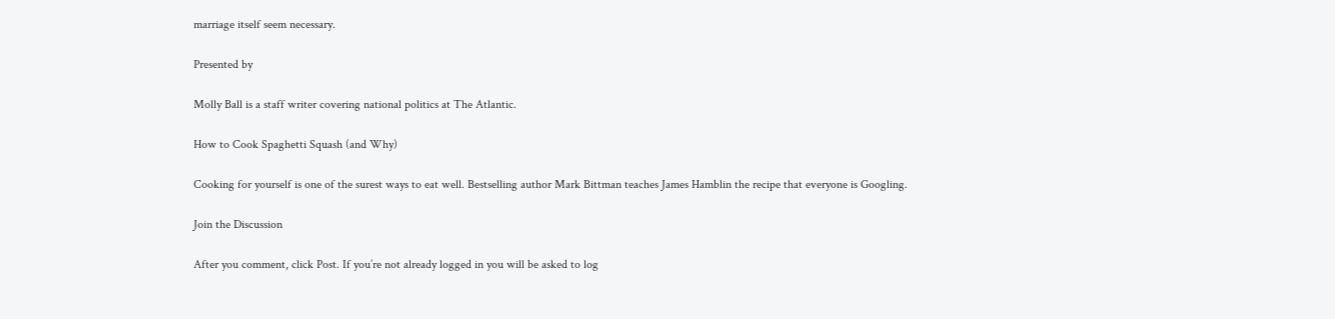marriage itself seem necessary.

Presented by

Molly Ball is a staff writer covering national politics at The Atlantic.

How to Cook Spaghetti Squash (and Why)

Cooking for yourself is one of the surest ways to eat well. Bestselling author Mark Bittman teaches James Hamblin the recipe that everyone is Googling.

Join the Discussion

After you comment, click Post. If you’re not already logged in you will be asked to log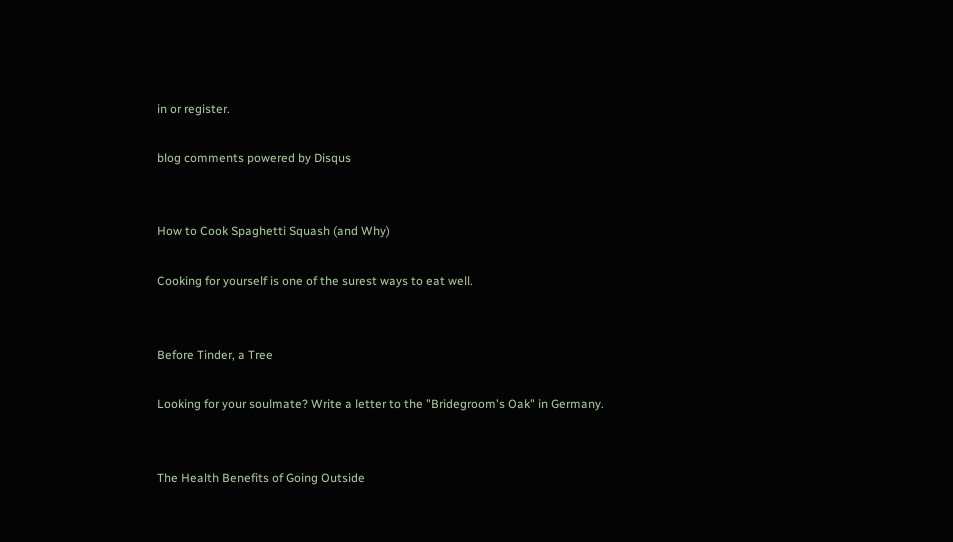in or register.

blog comments powered by Disqus


How to Cook Spaghetti Squash (and Why)

Cooking for yourself is one of the surest ways to eat well.


Before Tinder, a Tree

Looking for your soulmate? Write a letter to the "Bridegroom's Oak" in Germany.


The Health Benefits of Going Outside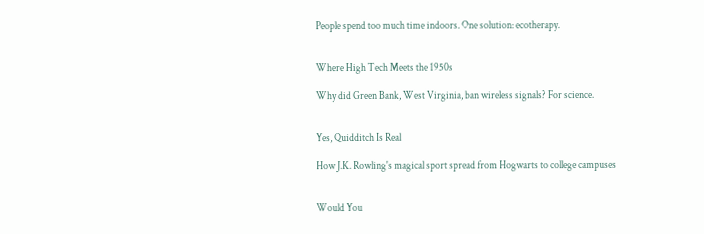People spend too much time indoors. One solution: ecotherapy.


Where High Tech Meets the 1950s

Why did Green Bank, West Virginia, ban wireless signals? For science.


Yes, Quidditch Is Real

How J.K. Rowling's magical sport spread from Hogwarts to college campuses


Would You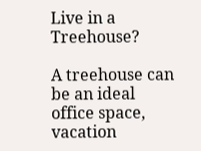Live in a Treehouse?

A treehouse can be an ideal office space, vacation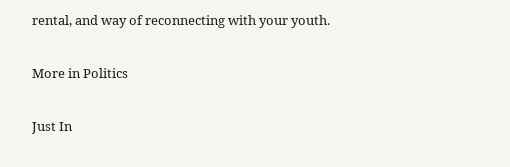rental, and way of reconnecting with your youth.

More in Politics

Just In